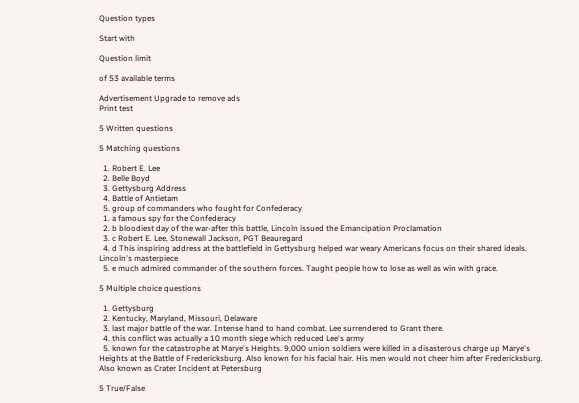Question types

Start with

Question limit

of 53 available terms

Advertisement Upgrade to remove ads
Print test

5 Written questions

5 Matching questions

  1. Robert E. Lee
  2. Belle Boyd
  3. Gettysburg Address
  4. Battle of Antietam
  5. group of commanders who fought for Confederacy
  1. a famous spy for the Confederacy
  2. b bloodiest day of the war-after this battle, Lincoln issued the Emancipation Proclamation
  3. c Robert E. Lee, Stonewall Jackson, PGT Beauregard
  4. d This inspiring address at the battlefield in Gettysburg helped war weary Americans focus on their shared ideals. Lincoln's masterpiece
  5. e much admired commander of the southern forces. Taught people how to lose as well as win with grace.

5 Multiple choice questions

  1. Gettysburg
  2. Kentucky, Maryland, Missouri, Delaware
  3. last major battle of the war. Intense hand to hand combat. Lee surrendered to Grant there.
  4. this conflict was actually a 10 month siege which reduced Lee's army
  5. known for the catastrophe at Marye's Heights. 9,000 union soldiers were killed in a disasterous charge up Marye's Heights at the Battle of Fredericksburg. Also known for his facial hair. His men would not cheer him after Fredericksburg. Also known as Crater Incident at Petersburg

5 True/False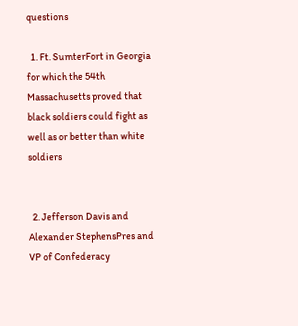questions

  1. Ft. SumterFort in Georgia for which the 54th Massachusetts proved that black soldiers could fight as well as or better than white soldiers


  2. Jefferson Davis and Alexander StephensPres and VP of Confederacy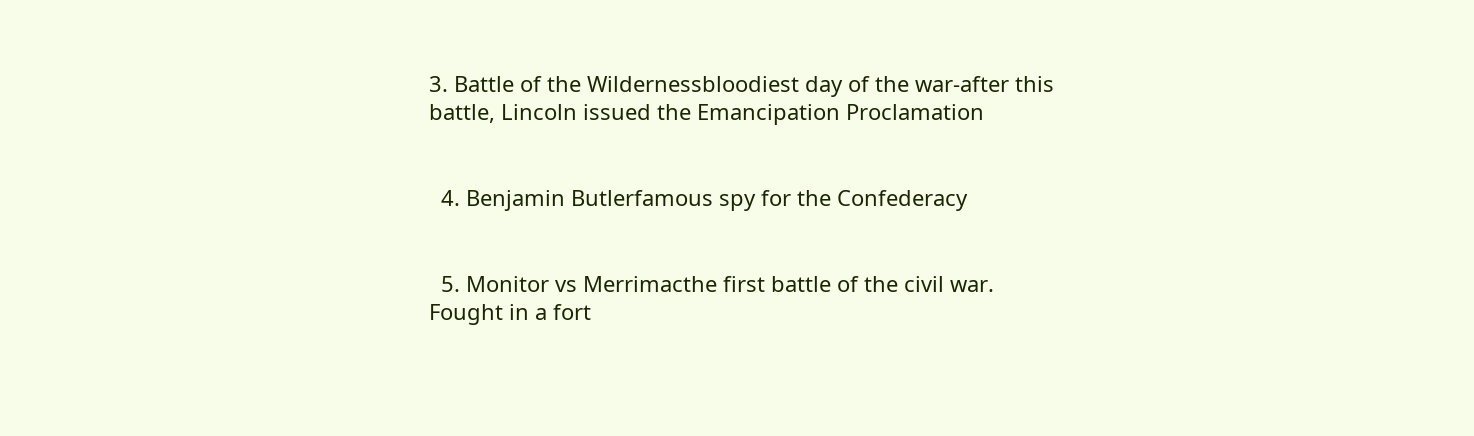3. Battle of the Wildernessbloodiest day of the war-after this battle, Lincoln issued the Emancipation Proclamation


  4. Benjamin Butlerfamous spy for the Confederacy


  5. Monitor vs Merrimacthe first battle of the civil war. Fought in a fort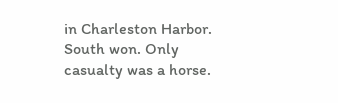in Charleston Harbor. South won. Only casualty was a horse.